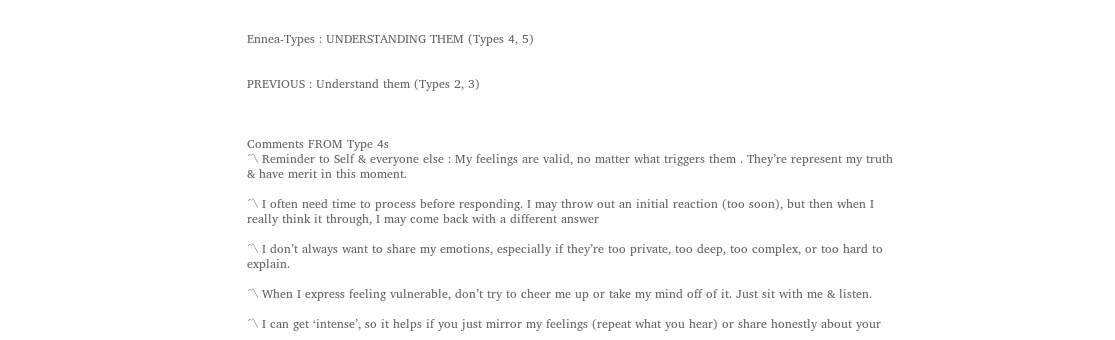Ennea-Types : UNDERSTANDING THEM (Types 4, 5)


PREVIOUS : Understand them (Types 2, 3)



Comments FROM Type 4s
〽 Reminder to Self & everyone else : My feelings are valid, no matter what triggers them . They’re represent my truth & have merit in this moment.

〽 I often need time to process before responding. I may throw out an initial reaction (too soon), but then when I really think it through, I may come back with a different answer

〽 I don’t always want to share my emotions, especially if they’re too private, too deep, too complex, or too hard to explain.

〽 When I express feeling vulnerable, don’t try to cheer me up or take my mind off of it. Just sit with me & listen.

〽 I can get ‘intense’, so it helps if you just mirror my feelings (repeat what you hear) or share honestly about your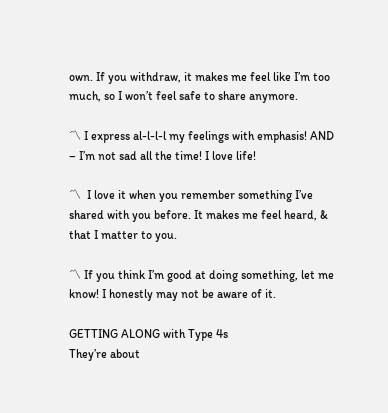own. If you withdraw, it makes me feel like I’m too much, so I won’t feel safe to share anymore.

〽 I express al-l-l-l my feelings with emphasis! AND – I’m not sad all the time! I love life!

〽  I love it when you remember something I’ve shared with you before. It makes me feel heard, & that I matter to you.

〽 If you think I’m good at doing something, let me know! I honestly may not be aware of it.

GETTING ALONG with Type 4s
They’re about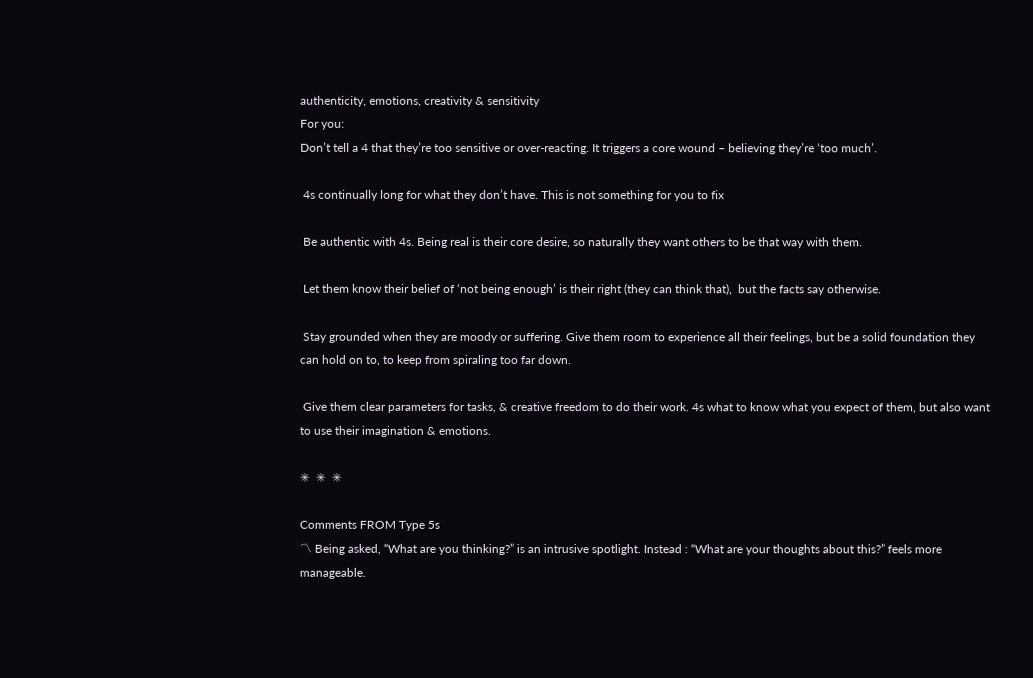authenticity, emotions, creativity & sensitivity
For you:
Don’t tell a 4 that they’re too sensitive or over-reacting. It triggers a core wound – believing they’re ‘too much’.

 4s continually long for what they don’t have. This is not something for you to fix

 Be authentic with 4s. Being real is their core desire, so naturally they want others to be that way with them.

 Let them know their belief of ‘not being enough’ is their right (they can think that),  but the facts say otherwise.

 Stay grounded when they are moody or suffering. Give them room to experience all their feelings, but be a solid foundation they can hold on to, to keep from spiraling too far down.

 Give them clear parameters for tasks, & creative freedom to do their work. 4s what to know what you expect of them, but also want to use their imagination & emotions.

✳  ✳  ✳

Comments FROM Type 5s
〽 Being asked, “What are you thinking?” is an intrusive spotlight. Instead : “What are your thoughts about this?” feels more manageable.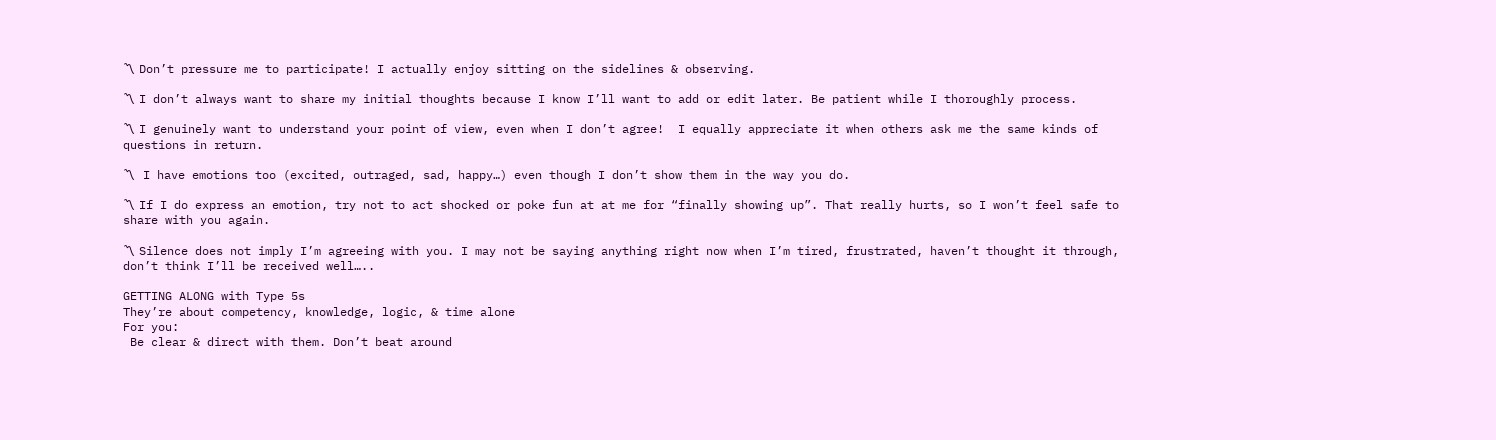〽 Don’t pressure me to participate! I actually enjoy sitting on the sidelines & observing.

〽 I don’t always want to share my initial thoughts because I know I’ll want to add or edit later. Be patient while I thoroughly process.

〽 I genuinely want to understand your point of view, even when I don’t agree!  I equally appreciate it when others ask me the same kinds of questions in return.

〽  I have emotions too (excited, outraged, sad, happy…) even though I don’t show them in the way you do.

〽 If I do express an emotion, try not to act shocked or poke fun at at me for “finally showing up”. That really hurts, so I won’t feel safe to share with you again.

〽 Silence does not imply I’m agreeing with you. I may not be saying anything right now when I’m tired, frustrated, haven’t thought it through, don’t think I’ll be received well…..

GETTING ALONG with Type 5s
They’re about competency, knowledge, logic, & time alone
For you:
 Be clear & direct with them. Don’t beat around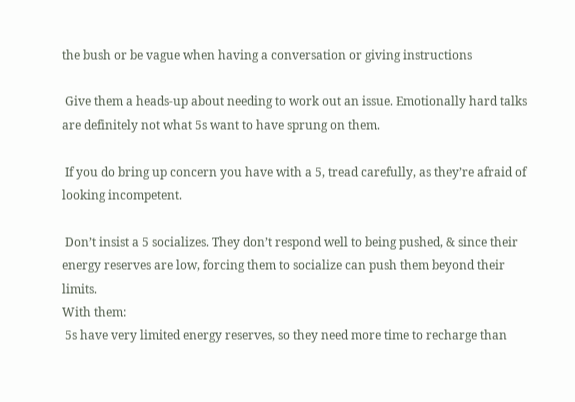the bush or be vague when having a conversation or giving instructions

 Give them a heads-up about needing to work out an issue. Emotionally hard talks are definitely not what 5s want to have sprung on them.

 If you do bring up concern you have with a 5, tread carefully, as they’re afraid of looking incompetent.

 Don’t insist a 5 socializes. They don’t respond well to being pushed, & since their energy reserves are low, forcing them to socialize can push them beyond their limits.
With them:
 5s have very limited energy reserves, so they need more time to recharge than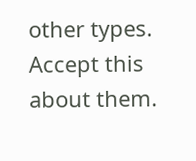other types. Accept this about them.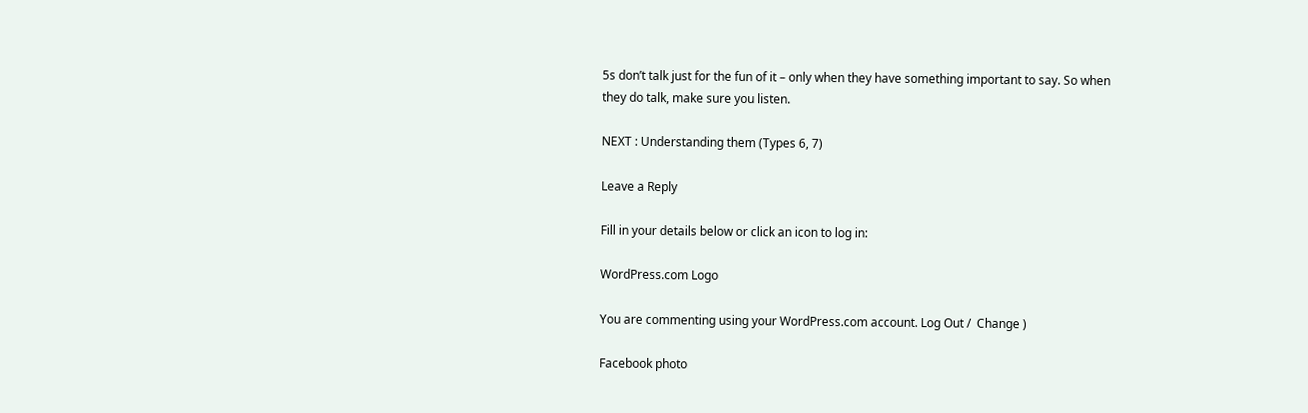5s don’t talk just for the fun of it – only when they have something important to say. So when they do talk, make sure you listen.

NEXT : Understanding them (Types 6, 7)

Leave a Reply

Fill in your details below or click an icon to log in:

WordPress.com Logo

You are commenting using your WordPress.com account. Log Out /  Change )

Facebook photo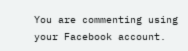You are commenting using your Facebook account.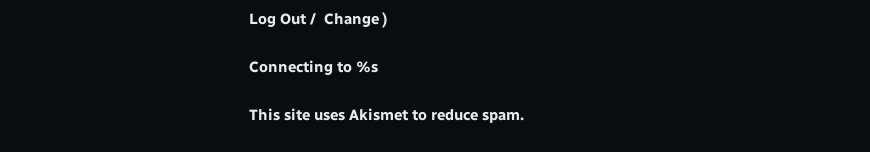Log Out /  Change )

Connecting to %s

This site uses Akismet to reduce spam.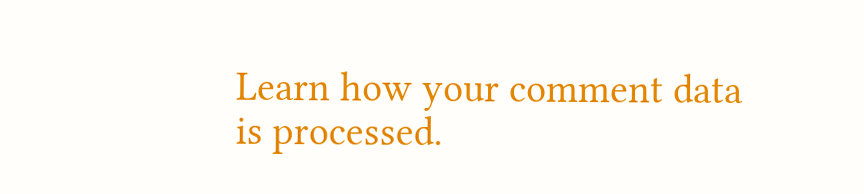Learn how your comment data is processed.